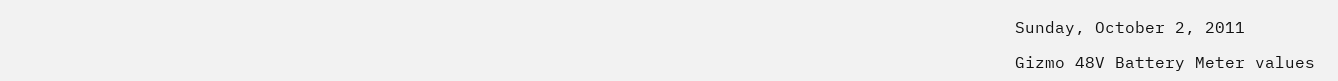Sunday, October 2, 2011

Gizmo 48V Battery Meter values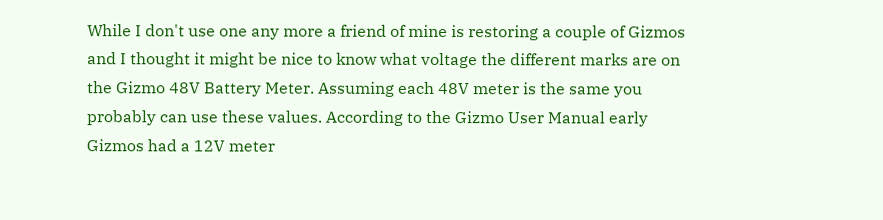While I don't use one any more a friend of mine is restoring a couple of Gizmos and I thought it might be nice to know what voltage the different marks are on the Gizmo 48V Battery Meter. Assuming each 48V meter is the same you probably can use these values. According to the Gizmo User Manual early Gizmos had a 12V meter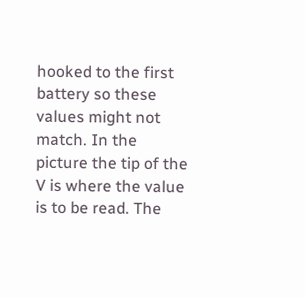hooked to the first battery so these values might not match. In the picture the tip of the V is where the value is to be read. The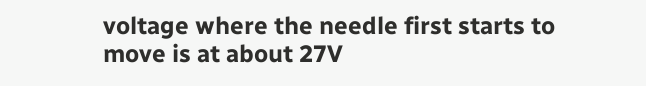voltage where the needle first starts to move is at about 27V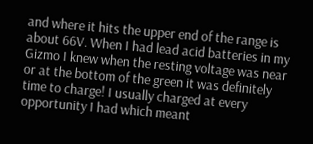and where it hits the upper end of the range is about 66V. When I had lead acid batteries in my Gizmo I knew when the resting voltage was near or at the bottom of the green it was definitely time to charge! I usually charged at every opportunity I had which meant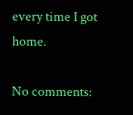every time I got home.

No comments: